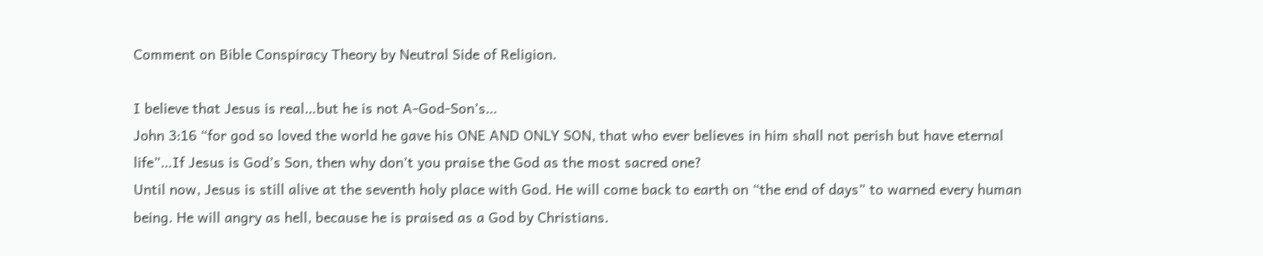Comment on Bible Conspiracy Theory by Neutral Side of Religion.

I believe that Jesus is real…but he is not A-God-Son’s…
John 3:16 “for god so loved the world he gave his ONE AND ONLY SON, that who ever believes in him shall not perish but have eternal life”…If Jesus is God’s Son, then why don’t you praise the God as the most sacred one?
Until now, Jesus is still alive at the seventh holy place with God. He will come back to earth on “the end of days” to warned every human being. He will angry as hell, because he is praised as a God by Christians.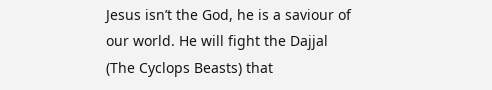Jesus isn’t the God, he is a saviour of our world. He will fight the Dajjal (The Cyclops Beasts) that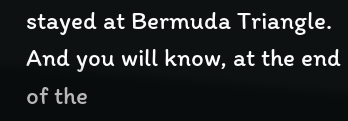stayed at Bermuda Triangle.
And you will know, at the end of the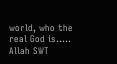world, who the real God is….. Allah SWT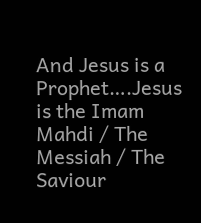And Jesus is a Prophet….Jesus is the Imam Mahdi / The Messiah / The Saviour